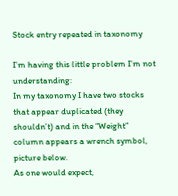Stock entry repeated in taxonomy

I’m having this little problem I’m not understanding:
In my taxonomy I have two stocks that appear duplicated (they shouldn’t) and in the “Weight” column appears a wrench symbol, picture below.
As one would expect,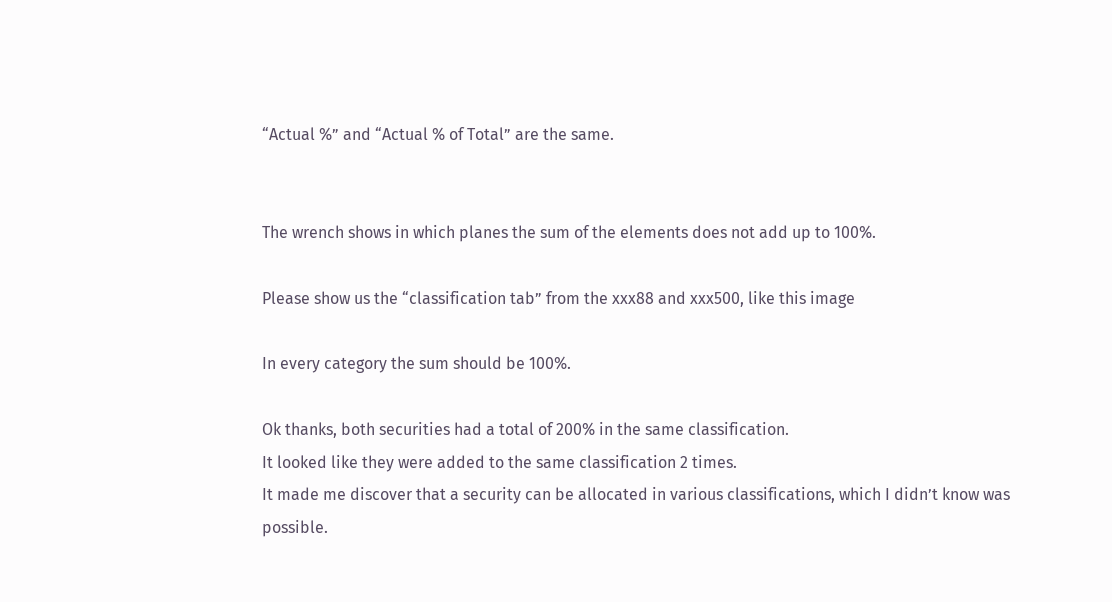“Actual %” and “Actual % of Total” are the same.


The wrench shows in which planes the sum of the elements does not add up to 100%.

Please show us the “classification tab” from the xxx88 and xxx500, like this image

In every category the sum should be 100%.

Ok thanks, both securities had a total of 200% in the same classification.
It looked like they were added to the same classification 2 times.
It made me discover that a security can be allocated in various classifications, which I didn’t know was possible.